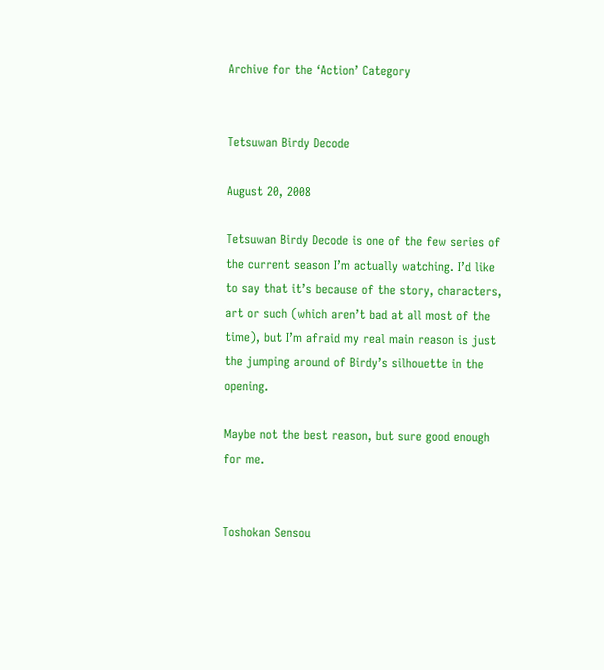Archive for the ‘Action’ Category


Tetsuwan Birdy Decode

August 20, 2008

Tetsuwan Birdy Decode is one of the few series of the current season I’m actually watching. I’d like to say that it’s because of the story, characters, art or such (which aren’t bad at all most of the time), but I’m afraid my real main reason is just the jumping around of Birdy’s silhouette in the opening.

Maybe not the best reason, but sure good enough for me.


Toshokan Sensou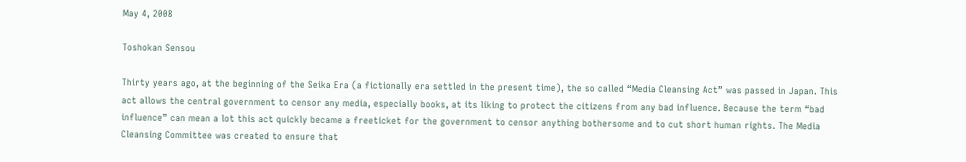May 4, 2008

Toshokan Sensou

Thirty years ago, at the beginning of the Seika Era (a fictionally era settled in the present time), the so called “Media Cleansing Act” was passed in Japan. This act allows the central government to censor any media, especially books, at its liking to protect the citizens from any bad influence. Because the term “bad influence” can mean a lot this act quickly became a freeticket for the government to censor anything bothersome and to cut short human rights. The Media Cleansing Committee was created to ensure that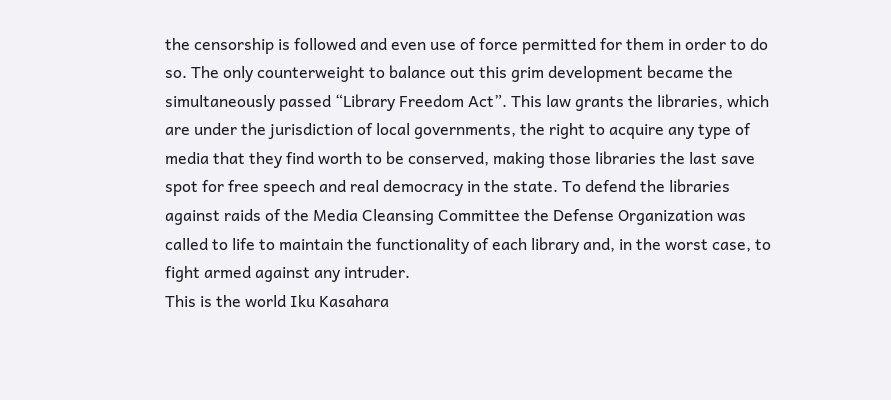the censorship is followed and even use of force permitted for them in order to do so. The only counterweight to balance out this grim development became the simultaneously passed “Library Freedom Act”. This law grants the libraries, which are under the jurisdiction of local governments, the right to acquire any type of media that they find worth to be conserved, making those libraries the last save spot for free speech and real democracy in the state. To defend the libraries against raids of the Media Cleansing Committee the Defense Organization was called to life to maintain the functionality of each library and, in the worst case, to fight armed against any intruder.
This is the world Iku Kasahara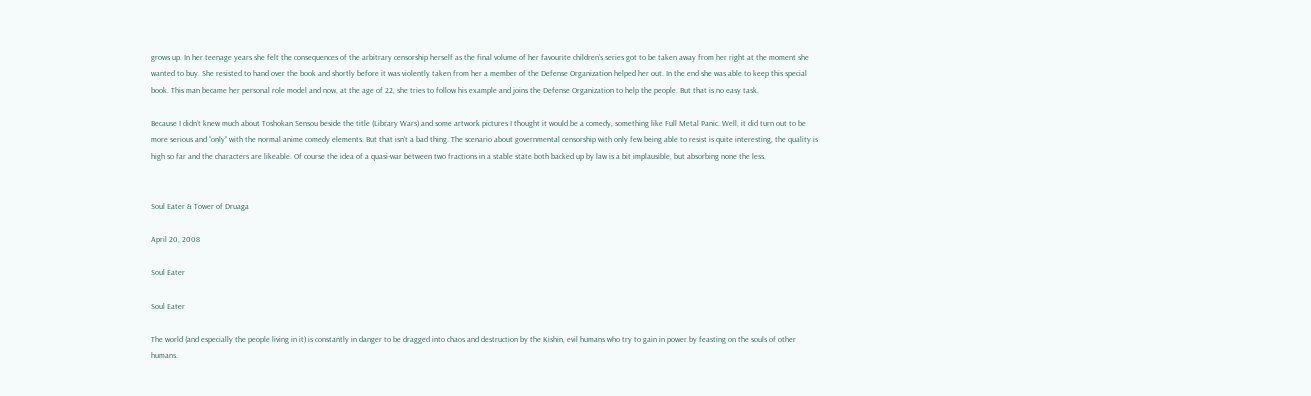grows up. In her teenage years she felt the consequences of the arbitrary censorship herself as the final volume of her favourite children’s series got to be taken away from her right at the moment she wanted to buy. She resisted to hand over the book and shortly before it was violently taken from her a member of the Defense Organization helped her out. In the end she was able to keep this special book. This man became her personal role model and now, at the age of 22, she tries to follow his example and joins the Defense Organization to help the people. But that is no easy task.

Because I didn’t knew much about Toshokan Sensou beside the title (Library Wars) and some artwork pictures I thought it would be a comedy, something like Full Metal Panic. Well, it did turn out to be more serious and “only” with the normal anime comedy elements. But that isn’t a bad thing. The scenario about governmental censorship with only few being able to resist is quite interesting, the quality is high so far and the characters are likeable. Of course the idea of a quasi-war between two fractions in a stable state both backed up by law is a bit implausible, but absorbing none the less.


Soul Eater & Tower of Druaga

April 20, 2008

Soul Eater

Soul Eater

The world (and especially the people living in it) is constantly in danger to be dragged into chaos and destruction by the Kishin, evil humans who try to gain in power by feasting on the souls of other humans.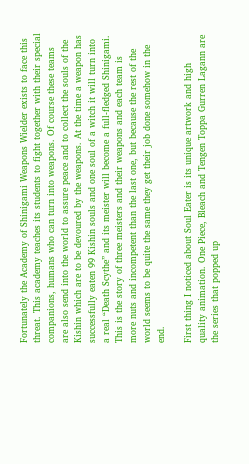Fortunately the Academy of Shinigami Weapons Wielder exists to face this threat. This academy teaches its students to fight together with their special companions, humans who can turn into weapons. Of course these teams are also send into the world to assure peace and to collect the souls of the Kishin which are to be devoured by the weapons. At the time a weapon has successfully eaten 99 Kishin souls and one soul of a witch it will turn into a real “Death Scythe” and its meister will become a full-fledged Shinigami.
This is the story of three meisters and their weapons and each team is more nuts and incompetent than the last one, but because the rest of the world seems to be quite the same they get their job done somehow in the end.

First thing I noticed about Soul Eater is its unique artwork and high quality animation. One Piece, Bleach and Tengen Toppa Gurren Lagann are the series that popped up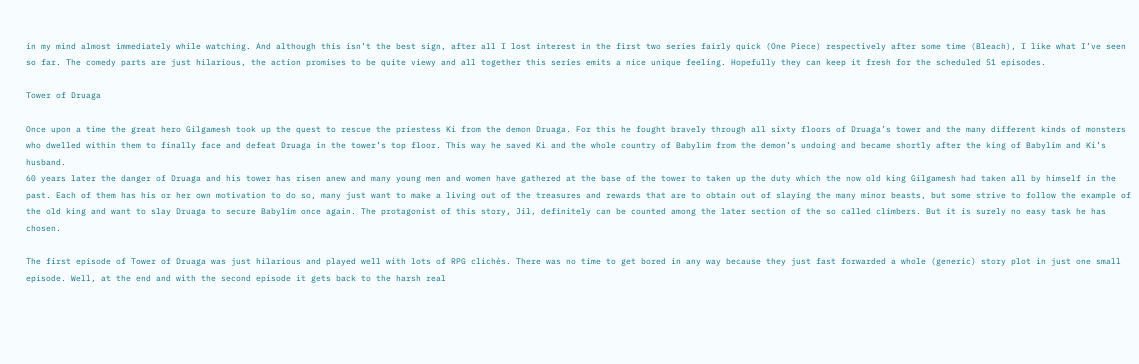in my mind almost immediately while watching. And although this isn’t the best sign, after all I lost interest in the first two series fairly quick (One Piece) respectively after some time (Bleach), I like what I’ve seen so far. The comedy parts are just hilarious, the action promises to be quite viewy and all together this series emits a nice unique feeling. Hopefully they can keep it fresh for the scheduled 51 episodes.

Tower of Druaga

Once upon a time the great hero Gilgamesh took up the quest to rescue the priestess Ki from the demon Druaga. For this he fought bravely through all sixty floors of Druaga’s tower and the many different kinds of monsters who dwelled within them to finally face and defeat Druaga in the tower’s top floor. This way he saved Ki and the whole country of Babylim from the demon’s undoing and became shortly after the king of Babylim and Ki’s husband.
60 years later the danger of Druaga and his tower has risen anew and many young men and women have gathered at the base of the tower to taken up the duty which the now old king Gilgamesh had taken all by himself in the past. Each of them has his or her own motivation to do so, many just want to make a living out of the treasures and rewards that are to obtain out of slaying the many minor beasts, but some strive to follow the example of the old king and want to slay Druaga to secure Babylim once again. The protagonist of this story, Jil, definitely can be counted among the later section of the so called climbers. But it is surely no easy task he has chosen.

The first episode of Tower of Druaga was just hilarious and played well with lots of RPG clichés. There was no time to get bored in any way because they just fast forwarded a whole (generic) story plot in just one small episode. Well, at the end and with the second episode it gets back to the harsh real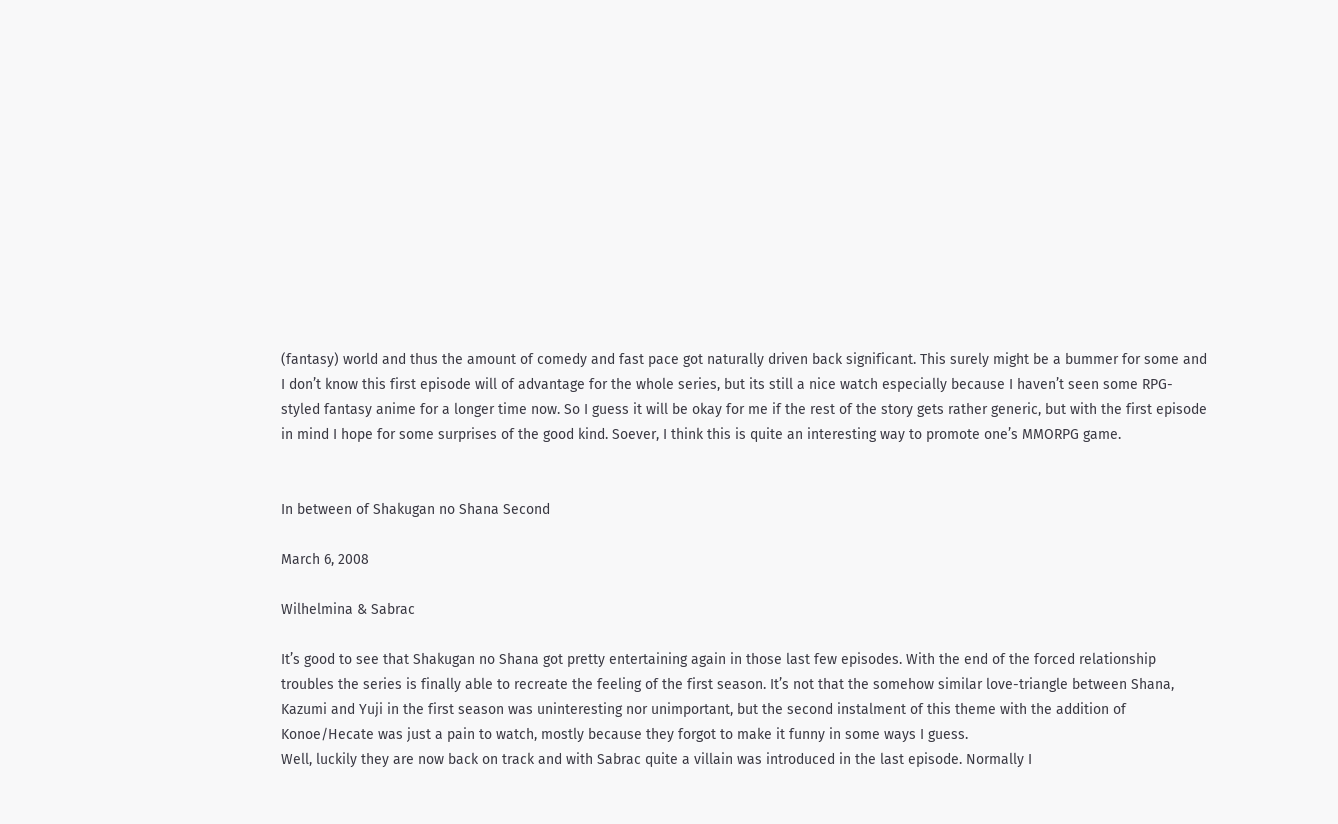(fantasy) world and thus the amount of comedy and fast pace got naturally driven back significant. This surely might be a bummer for some and I don’t know this first episode will of advantage for the whole series, but its still a nice watch especially because I haven’t seen some RPG-styled fantasy anime for a longer time now. So I guess it will be okay for me if the rest of the story gets rather generic, but with the first episode in mind I hope for some surprises of the good kind. Soever, I think this is quite an interesting way to promote one’s MMORPG game.


In between of Shakugan no Shana Second

March 6, 2008

Wilhelmina & Sabrac

It’s good to see that Shakugan no Shana got pretty entertaining again in those last few episodes. With the end of the forced relationship troubles the series is finally able to recreate the feeling of the first season. It’s not that the somehow similar love-triangle between Shana, Kazumi and Yuji in the first season was uninteresting nor unimportant, but the second instalment of this theme with the addition of Konoe/Hecate was just a pain to watch, mostly because they forgot to make it funny in some ways I guess.
Well, luckily they are now back on track and with Sabrac quite a villain was introduced in the last episode. Normally I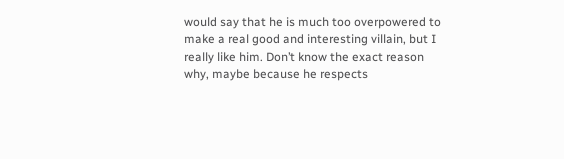would say that he is much too overpowered to make a real good and interesting villain, but I really like him. Don’t know the exact reason why, maybe because he respects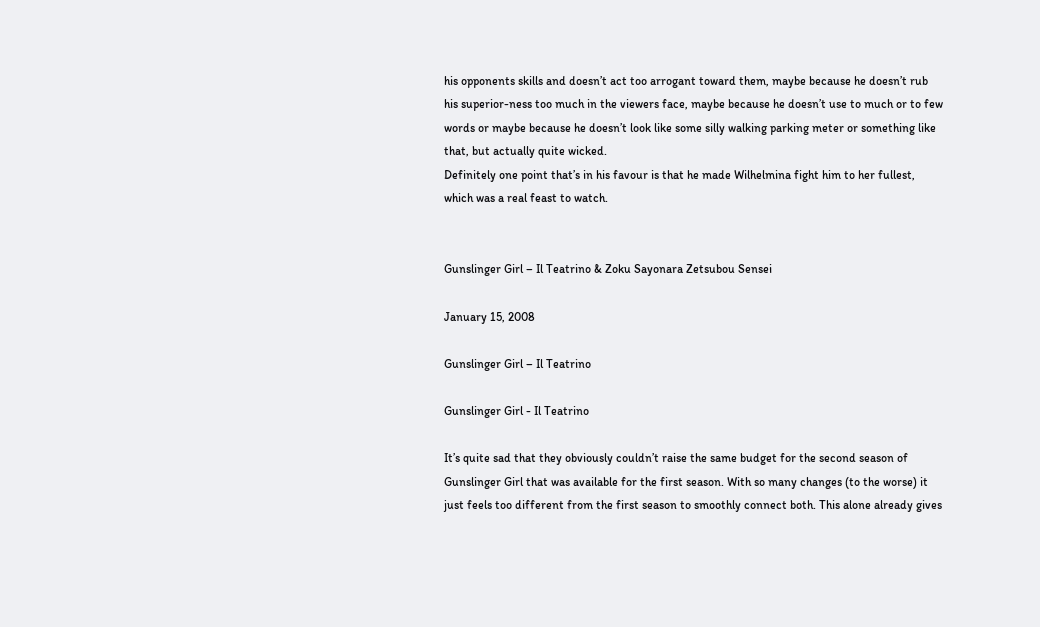his opponents skills and doesn’t act too arrogant toward them, maybe because he doesn’t rub his superior-ness too much in the viewers face, maybe because he doesn’t use to much or to few words or maybe because he doesn’t look like some silly walking parking meter or something like that, but actually quite wicked.
Definitely one point that’s in his favour is that he made Wilhelmina fight him to her fullest, which was a real feast to watch.


Gunslinger Girl – Il Teatrino & Zoku Sayonara Zetsubou Sensei

January 15, 2008

Gunslinger Girl – Il Teatrino

Gunslinger Girl - Il Teatrino

It’s quite sad that they obviously couldn’t raise the same budget for the second season of Gunslinger Girl that was available for the first season. With so many changes (to the worse) it just feels too different from the first season to smoothly connect both. This alone already gives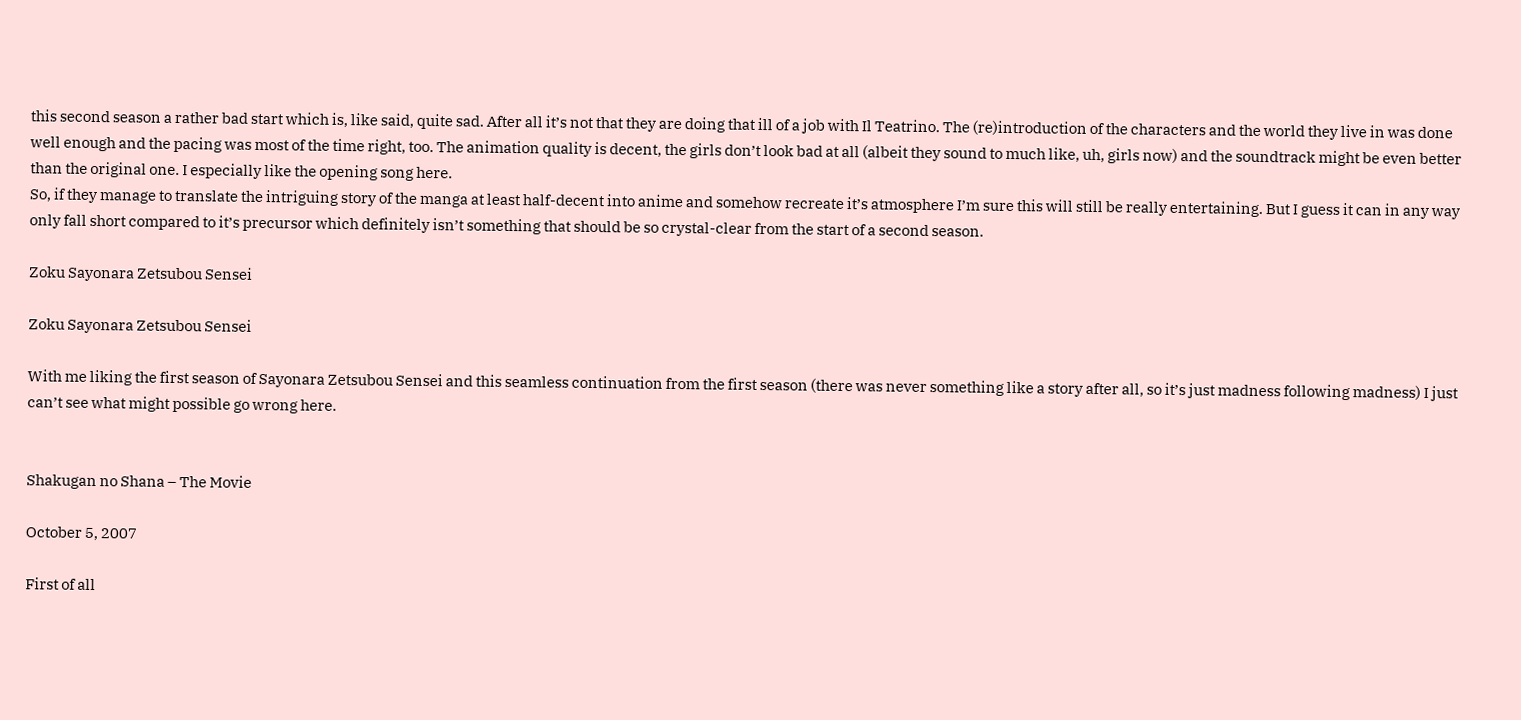this second season a rather bad start which is, like said, quite sad. After all it’s not that they are doing that ill of a job with Il Teatrino. The (re)introduction of the characters and the world they live in was done well enough and the pacing was most of the time right, too. The animation quality is decent, the girls don’t look bad at all (albeit they sound to much like, uh, girls now) and the soundtrack might be even better than the original one. I especially like the opening song here.
So, if they manage to translate the intriguing story of the manga at least half-decent into anime and somehow recreate it’s atmosphere I’m sure this will still be really entertaining. But I guess it can in any way only fall short compared to it’s precursor which definitely isn’t something that should be so crystal-clear from the start of a second season.

Zoku Sayonara Zetsubou Sensei

Zoku Sayonara Zetsubou Sensei

With me liking the first season of Sayonara Zetsubou Sensei and this seamless continuation from the first season (there was never something like a story after all, so it’s just madness following madness) I just can’t see what might possible go wrong here.


Shakugan no Shana – The Movie

October 5, 2007

First of all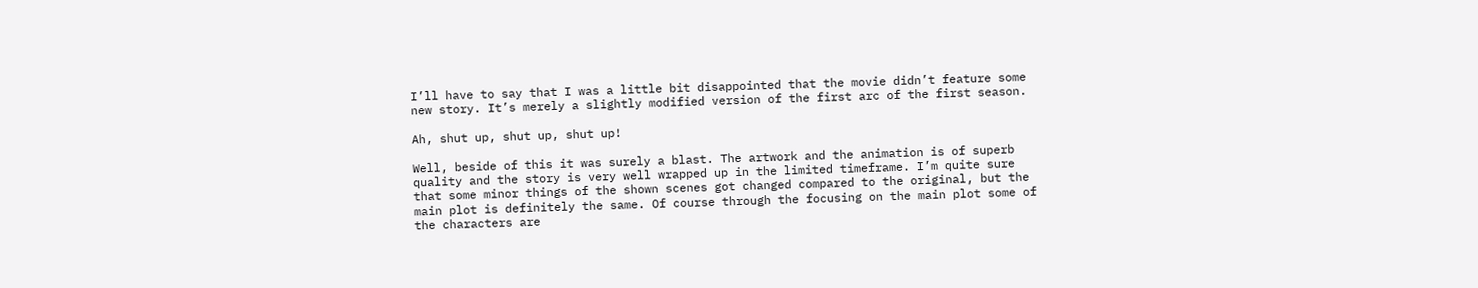I’ll have to say that I was a little bit disappointed that the movie didn’t feature some new story. It’s merely a slightly modified version of the first arc of the first season.

Ah, shut up, shut up, shut up!

Well, beside of this it was surely a blast. The artwork and the animation is of superb quality and the story is very well wrapped up in the limited timeframe. I’m quite sure that some minor things of the shown scenes got changed compared to the original, but the main plot is definitely the same. Of course through the focusing on the main plot some of the characters are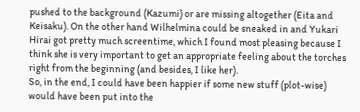pushed to the background (Kazumi) or are missing altogether (Eita and Keisaku). On the other hand Wilhelmina could be sneaked in and Yukari Hirai got pretty much screentime, which I found most pleasing because I think she is very important to get an appropriate feeling about the torches right from the beginning (and besides, I like her).
So, in the end, I could have been happier if some new stuff (plot-wise) would have been put into the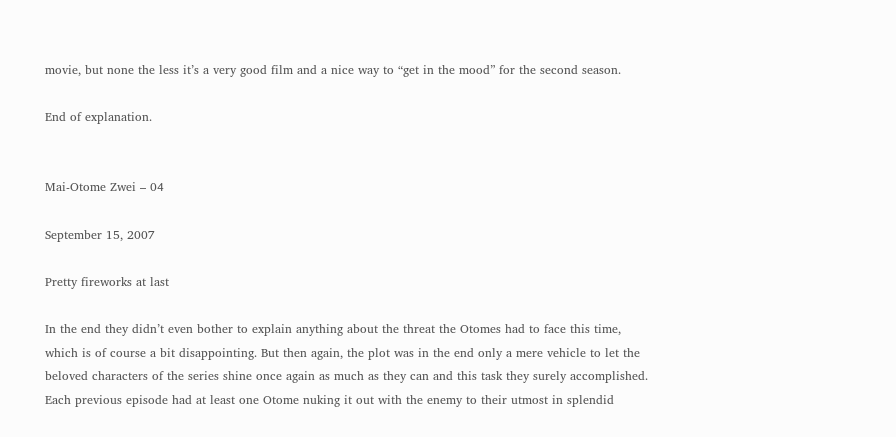movie, but none the less it’s a very good film and a nice way to “get in the mood” for the second season.

End of explanation.


Mai-Otome Zwei – 04

September 15, 2007

Pretty fireworks at last

In the end they didn’t even bother to explain anything about the threat the Otomes had to face this time, which is of course a bit disappointing. But then again, the plot was in the end only a mere vehicle to let the beloved characters of the series shine once again as much as they can and this task they surely accomplished. Each previous episode had at least one Otome nuking it out with the enemy to their utmost in splendid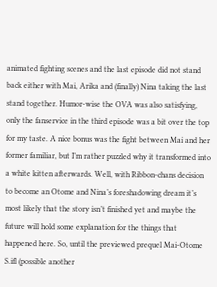animated fighting scenes and the last episode did not stand back either with Mai, Arika and (finally) Nina taking the last stand together. Humor-wise the OVA was also satisfying, only the fanservice in the third episode was a bit over the top for my taste. A nice bonus was the fight between Mai and her former familiar, but I’m rather puzzled why it transformed into a white kitten afterwards. Well, with Ribbon-chans decision to become an Otome and Nina’s foreshadowing dream it’s most likely that the story isn’t finished yet and maybe the future will hold some explanation for the things that happened here. So, until the previewed prequel Mai-Otome S.ifl (possible another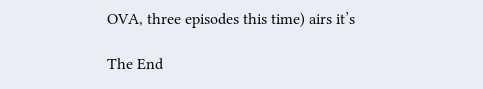OVA, three episodes this time) airs it’s

The End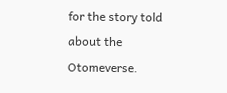for the story told about the Otomeverse.